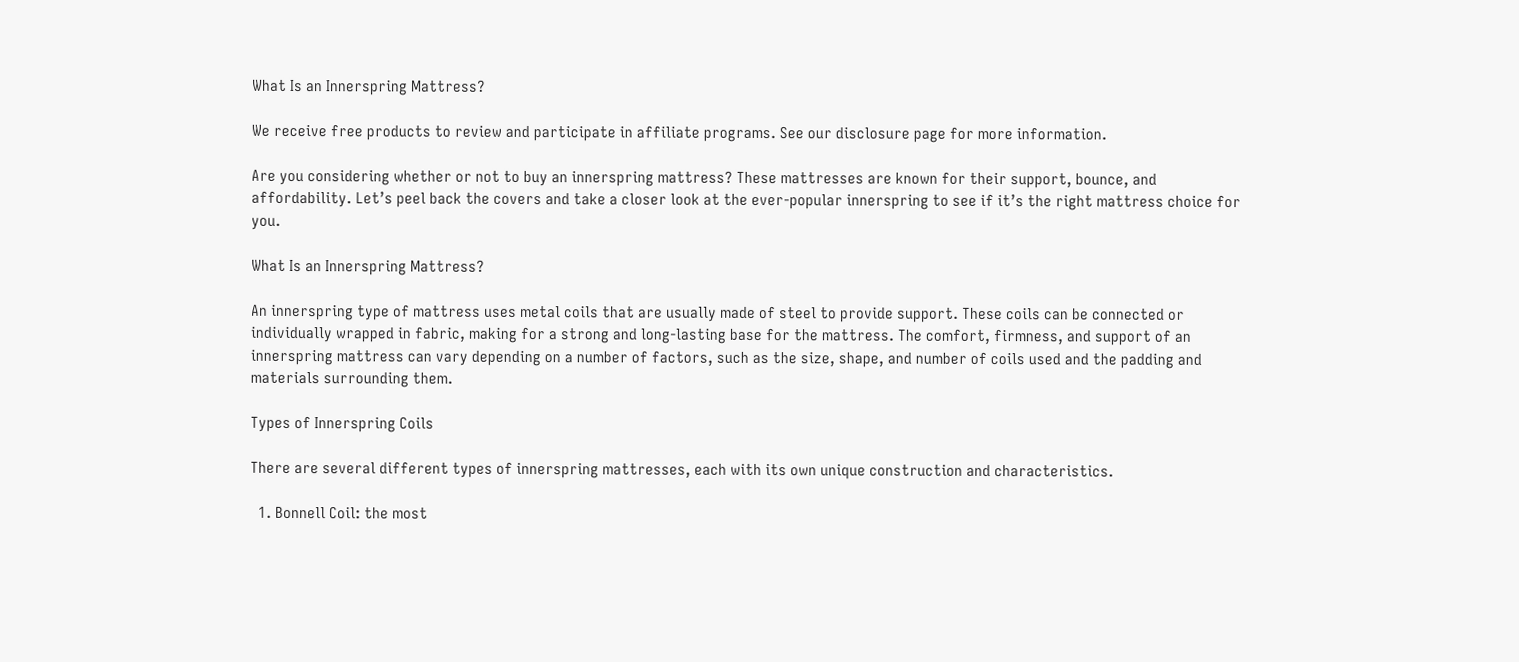What Is an Innerspring Mattress?

We receive free products to review and participate in affiliate programs. See our disclosure page for more information.

Are you considering whether or not to buy an innerspring mattress? These mattresses are known for their support, bounce, and affordability. Let’s peel back the covers and take a closer look at the ever-popular innerspring to see if it’s the right mattress choice for you.

What Is an Innerspring Mattress?

An innerspring type of mattress uses metal coils that are usually made of steel to provide support. These coils can be connected or individually wrapped in fabric, making for a strong and long-lasting base for the mattress. The comfort, firmness, and support of an innerspring mattress can vary depending on a number of factors, such as the size, shape, and number of coils used and the padding and materials surrounding them.

Types of Innerspring Coils

There are several different types of innerspring mattresses, each with its own unique construction and characteristics.

  1. Bonnell Coil: the most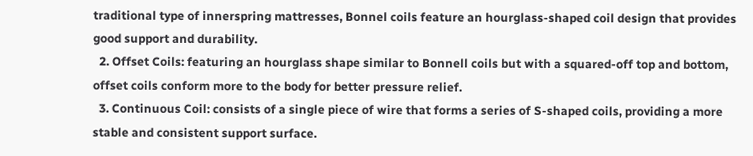traditional type of innerspring mattresses, Bonnel coils feature an hourglass-shaped coil design that provides good support and durability.
  2. Offset Coils: featuring an hourglass shape similar to Bonnell coils but with a squared-off top and bottom, offset coils conform more to the body for better pressure relief.
  3. Continuous Coil: consists of a single piece of wire that forms a series of S-shaped coils, providing a more stable and consistent support surface.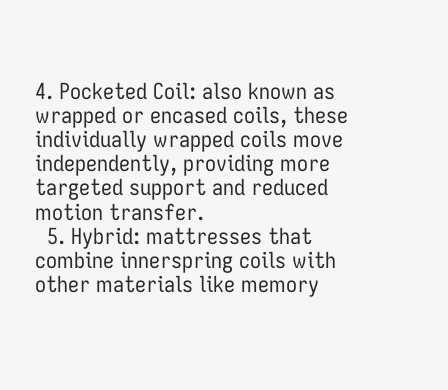4. Pocketed Coil: also known as wrapped or encased coils, these individually wrapped coils move independently, providing more targeted support and reduced motion transfer.
  5. Hybrid: mattresses that combine innerspring coils with other materials like memory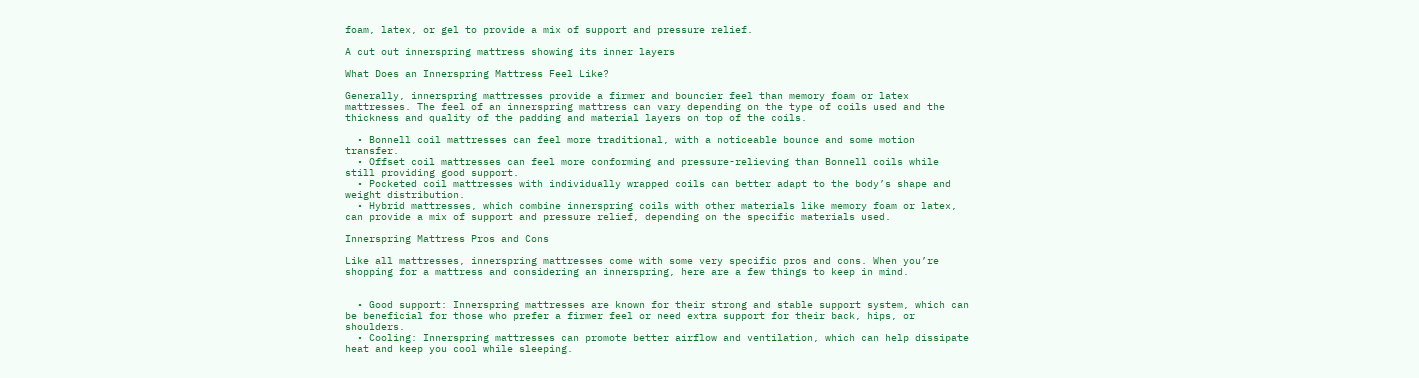foam, latex, or gel to provide a mix of support and pressure relief.

A cut out innerspring mattress showing its inner layers

What Does an Innerspring Mattress Feel Like?

Generally, innerspring mattresses provide a firmer and bouncier feel than memory foam or latex mattresses. The feel of an innerspring mattress can vary depending on the type of coils used and the thickness and quality of the padding and material layers on top of the coils.

  • Bonnell coil mattresses can feel more traditional, with a noticeable bounce and some motion transfer.
  • Offset coil mattresses can feel more conforming and pressure-relieving than Bonnell coils while still providing good support.
  • Pocketed coil mattresses with individually wrapped coils can better adapt to the body’s shape and weight distribution.
  • Hybrid mattresses, which combine innerspring coils with other materials like memory foam or latex, can provide a mix of support and pressure relief, depending on the specific materials used.

Innerspring Mattress Pros and Cons

Like all mattresses, innerspring mattresses come with some very specific pros and cons. When you’re shopping for a mattress and considering an innerspring, here are a few things to keep in mind.


  • Good support: Innerspring mattresses are known for their strong and stable support system, which can be beneficial for those who prefer a firmer feel or need extra support for their back, hips, or shoulders.
  • Cooling: Innerspring mattresses can promote better airflow and ventilation, which can help dissipate heat and keep you cool while sleeping.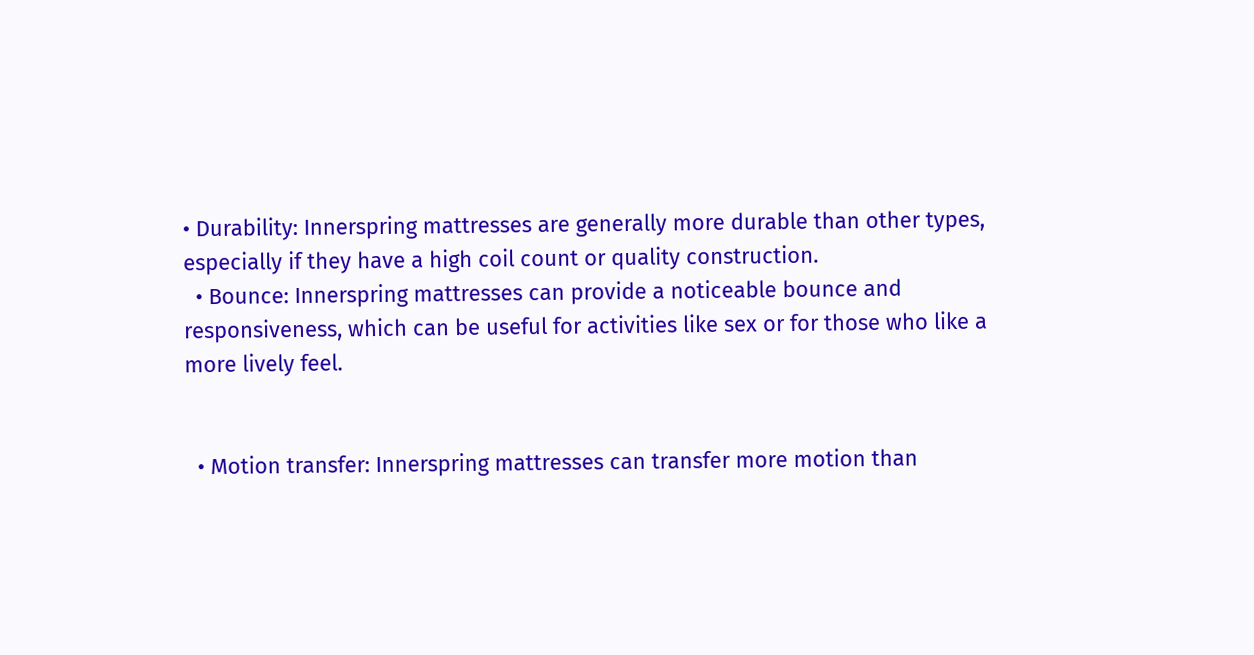• Durability: Innerspring mattresses are generally more durable than other types, especially if they have a high coil count or quality construction.
  • Bounce: Innerspring mattresses can provide a noticeable bounce and responsiveness, which can be useful for activities like sex or for those who like a more lively feel.


  • Motion transfer: Innerspring mattresses can transfer more motion than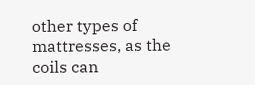other types of mattresses, as the coils can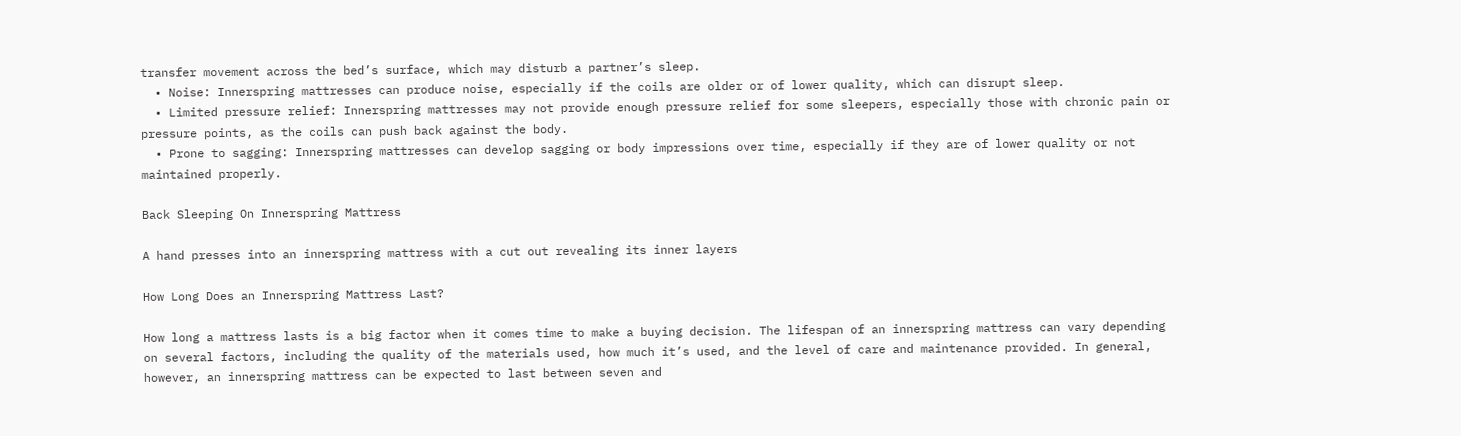transfer movement across the bed’s surface, which may disturb a partner’s sleep.
  • Noise: Innerspring mattresses can produce noise, especially if the coils are older or of lower quality, which can disrupt sleep.
  • Limited pressure relief: Innerspring mattresses may not provide enough pressure relief for some sleepers, especially those with chronic pain or pressure points, as the coils can push back against the body.
  • Prone to sagging: Innerspring mattresses can develop sagging or body impressions over time, especially if they are of lower quality or not maintained properly.

Back Sleeping On Innerspring Mattress

A hand presses into an innerspring mattress with a cut out revealing its inner layers

How Long Does an Innerspring Mattress Last?

How long a mattress lasts is a big factor when it comes time to make a buying decision. The lifespan of an innerspring mattress can vary depending on several factors, including the quality of the materials used, how much it’s used, and the level of care and maintenance provided. In general, however, an innerspring mattress can be expected to last between seven and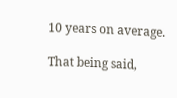10 years on average.

That being said,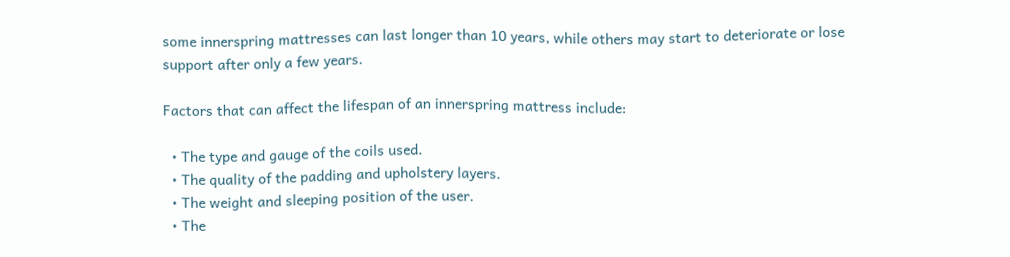some innerspring mattresses can last longer than 10 years, while others may start to deteriorate or lose support after only a few years.

Factors that can affect the lifespan of an innerspring mattress include:

  • The type and gauge of the coils used.
  • The quality of the padding and upholstery layers.
  • The weight and sleeping position of the user.
  • The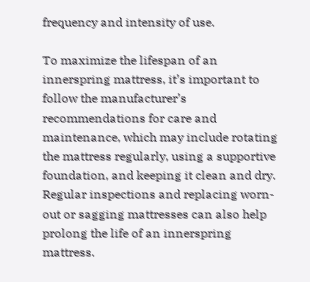frequency and intensity of use.

To maximize the lifespan of an innerspring mattress, it’s important to follow the manufacturer’s recommendations for care and maintenance, which may include rotating the mattress regularly, using a supportive foundation, and keeping it clean and dry. Regular inspections and replacing worn-out or sagging mattresses can also help prolong the life of an innerspring mattress.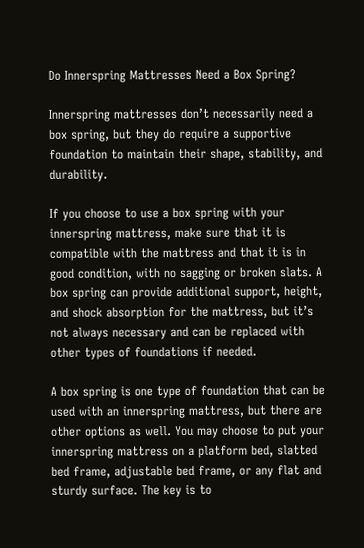Do Innerspring Mattresses Need a Box Spring?

Innerspring mattresses don’t necessarily need a box spring, but they do require a supportive foundation to maintain their shape, stability, and durability.

If you choose to use a box spring with your innerspring mattress, make sure that it is compatible with the mattress and that it is in good condition, with no sagging or broken slats. A box spring can provide additional support, height, and shock absorption for the mattress, but it’s not always necessary and can be replaced with other types of foundations if needed.

A box spring is one type of foundation that can be used with an innerspring mattress, but there are other options as well. You may choose to put your innerspring mattress on a platform bed, slatted bed frame, adjustable bed frame, or any flat and sturdy surface. The key is to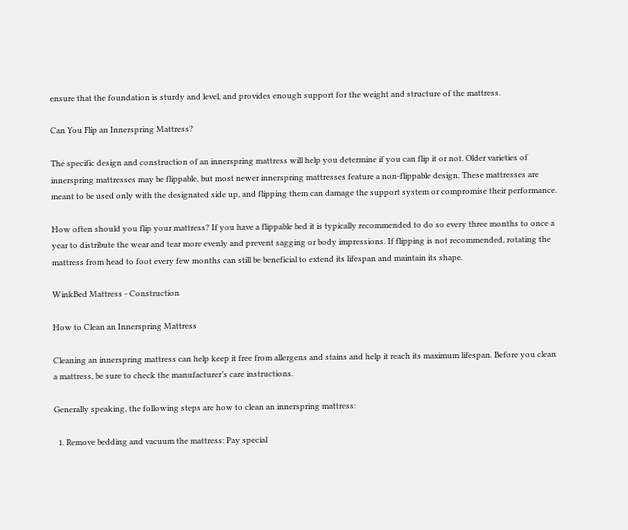ensure that the foundation is sturdy and level, and provides enough support for the weight and structure of the mattress.

Can You Flip an Innerspring Mattress?

The specific design and construction of an innerspring mattress will help you determine if you can flip it or not. Older varieties of innerspring mattresses may be flippable, but most newer innerspring mattresses feature a non-flippable design. These mattresses are meant to be used only with the designated side up, and flipping them can damage the support system or compromise their performance.

How often should you flip your mattress? If you have a flippable bed it is typically recommended to do so every three months to once a year to distribute the wear and tear more evenly and prevent sagging or body impressions. If flipping is not recommended, rotating the mattress from head to foot every few months can still be beneficial to extend its lifespan and maintain its shape.

WinkBed Mattress - Construction

How to Clean an Innerspring Mattress

Cleaning an innerspring mattress can help keep it free from allergens and stains and help it reach its maximum lifespan. Before you clean a mattress, be sure to check the manufacturer’s care instructions.

Generally speaking, the following steps are how to clean an innerspring mattress:

  1. Remove bedding and vacuum the mattress: Pay special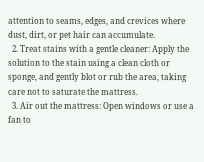attention to seams, edges, and crevices where dust, dirt, or pet hair can accumulate.
  2. Treat stains with a gentle cleaner: Apply the solution to the stain using a clean cloth or sponge, and gently blot or rub the area, taking care not to saturate the mattress.
  3. Air out the mattress: Open windows or use a fan to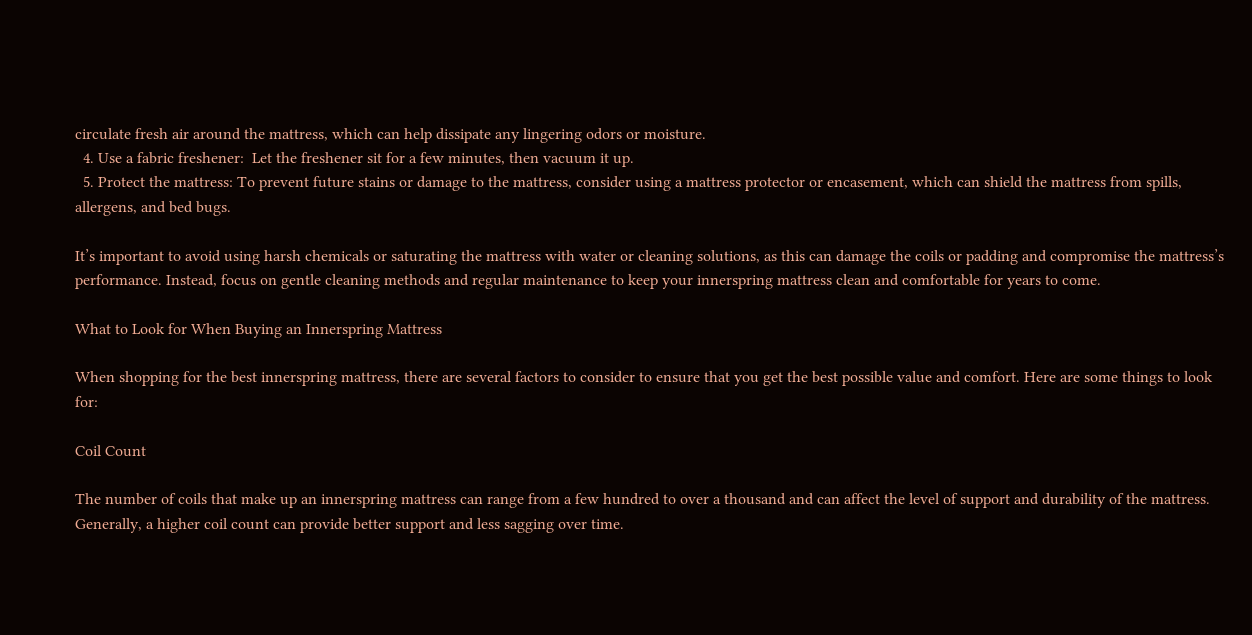circulate fresh air around the mattress, which can help dissipate any lingering odors or moisture.
  4. Use a fabric freshener:  Let the freshener sit for a few minutes, then vacuum it up.
  5. Protect the mattress: To prevent future stains or damage to the mattress, consider using a mattress protector or encasement, which can shield the mattress from spills, allergens, and bed bugs.

It’s important to avoid using harsh chemicals or saturating the mattress with water or cleaning solutions, as this can damage the coils or padding and compromise the mattress’s performance. Instead, focus on gentle cleaning methods and regular maintenance to keep your innerspring mattress clean and comfortable for years to come.

What to Look for When Buying an Innerspring Mattress

When shopping for the best innerspring mattress, there are several factors to consider to ensure that you get the best possible value and comfort. Here are some things to look for:

Coil Count

The number of coils that make up an innerspring mattress can range from a few hundred to over a thousand and can affect the level of support and durability of the mattress. Generally, a higher coil count can provide better support and less sagging over time.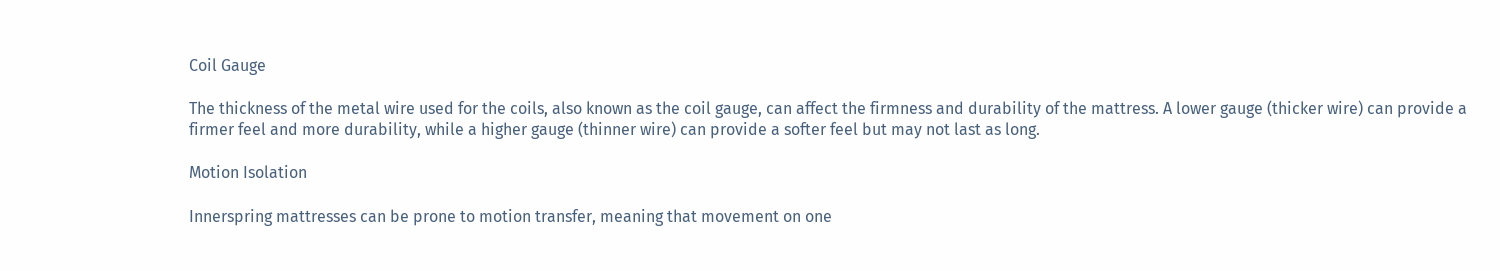Coil Gauge

The thickness of the metal wire used for the coils, also known as the coil gauge, can affect the firmness and durability of the mattress. A lower gauge (thicker wire) can provide a firmer feel and more durability, while a higher gauge (thinner wire) can provide a softer feel but may not last as long.

Motion Isolation

Innerspring mattresses can be prone to motion transfer, meaning that movement on one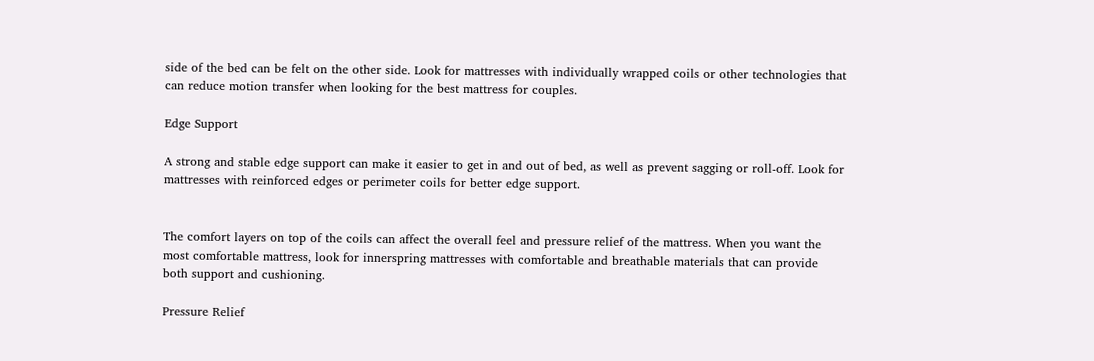side of the bed can be felt on the other side. Look for mattresses with individually wrapped coils or other technologies that can reduce motion transfer when looking for the best mattress for couples.

Edge Support

A strong and stable edge support can make it easier to get in and out of bed, as well as prevent sagging or roll-off. Look for mattresses with reinforced edges or perimeter coils for better edge support.


The comfort layers on top of the coils can affect the overall feel and pressure relief of the mattress. When you want the most comfortable mattress, look for innerspring mattresses with comfortable and breathable materials that can provide both support and cushioning.

Pressure Relief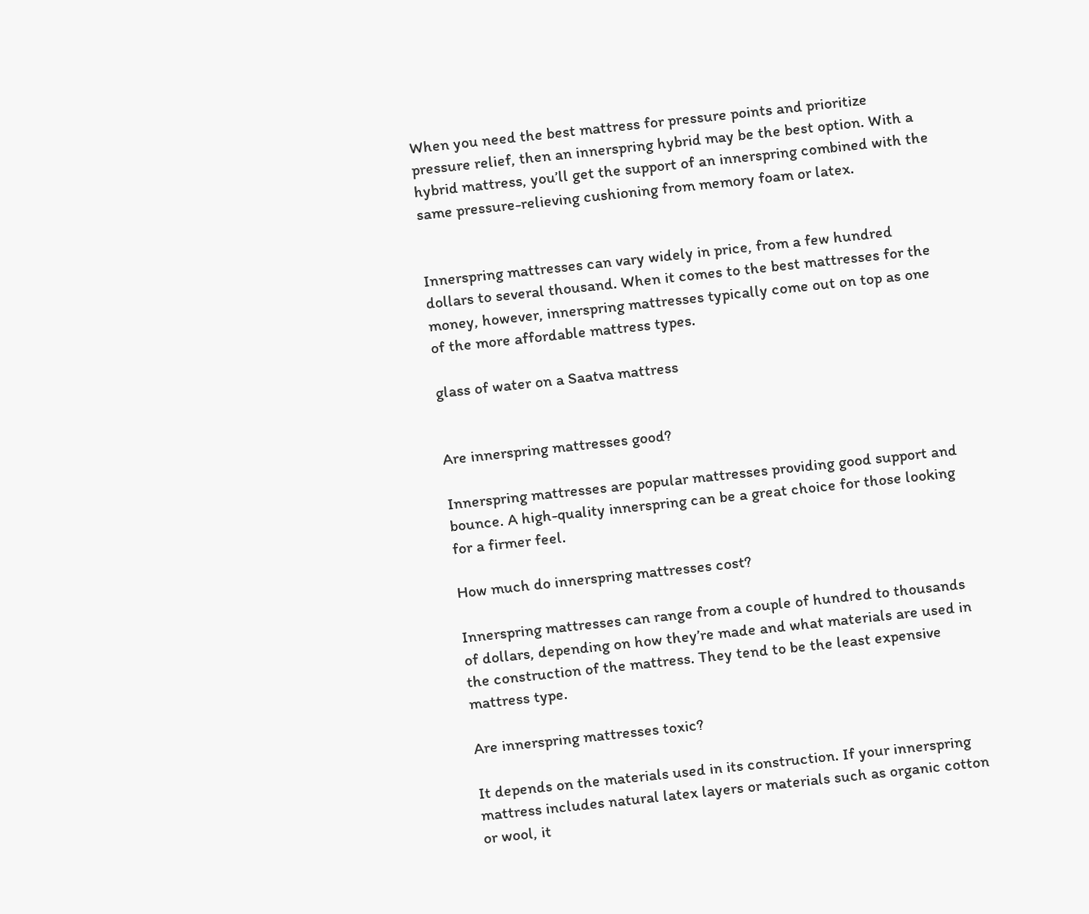When you need the best mattress for pressure points and prioritize pressure relief, then an innerspring hybrid may be the best option. With a hybrid mattress, you’ll get the support of an innerspring combined with the same pressure-relieving cushioning from memory foam or latex.


Innerspring mattresses can vary widely in price, from a few hundred dollars to several thousand. When it comes to the best mattresses for the money, however, innerspring mattresses typically come out on top as one of the more affordable mattress types.

glass of water on a Saatva mattress


Are innerspring mattresses good?

Innerspring mattresses are popular mattresses providing good support and bounce. A high-quality innerspring can be a great choice for those looking for a firmer feel.

How much do innerspring mattresses cost?

Innerspring mattresses can range from a couple of hundred to thousands of dollars, depending on how they’re made and what materials are used in the construction of the mattress. They tend to be the least expensive mattress type.

Are innerspring mattresses toxic?

It depends on the materials used in its construction. If your innerspring mattress includes natural latex layers or materials such as organic cotton or wool, it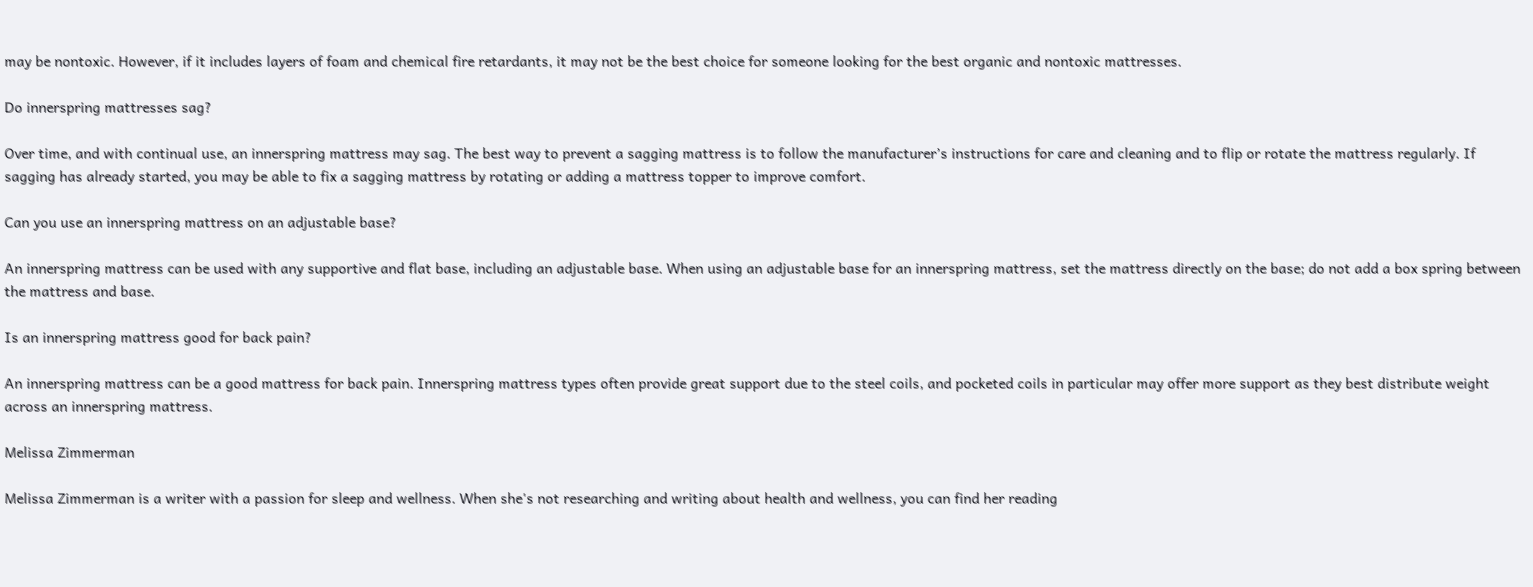may be nontoxic. However, if it includes layers of foam and chemical fire retardants, it may not be the best choice for someone looking for the best organic and nontoxic mattresses.

Do innerspring mattresses sag?

Over time, and with continual use, an innerspring mattress may sag. The best way to prevent a sagging mattress is to follow the manufacturer’s instructions for care and cleaning and to flip or rotate the mattress regularly. If sagging has already started, you may be able to fix a sagging mattress by rotating or adding a mattress topper to improve comfort.

Can you use an innerspring mattress on an adjustable base?

An innerspring mattress can be used with any supportive and flat base, including an adjustable base. When using an adjustable base for an innerspring mattress, set the mattress directly on the base; do not add a box spring between the mattress and base.

Is an innerspring mattress good for back pain?

An innerspring mattress can be a good mattress for back pain. Innerspring mattress types often provide great support due to the steel coils, and pocketed coils in particular may offer more support as they best distribute weight across an innerspring mattress.

Melissa Zimmerman

Melissa Zimmerman is a writer with a passion for sleep and wellness. When she's not researching and writing about health and wellness, you can find her reading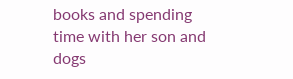books and spending time with her son and dogs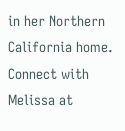in her Northern California home. Connect with Melissa at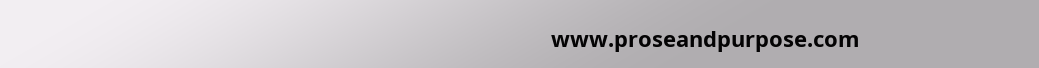www.proseandpurpose.com